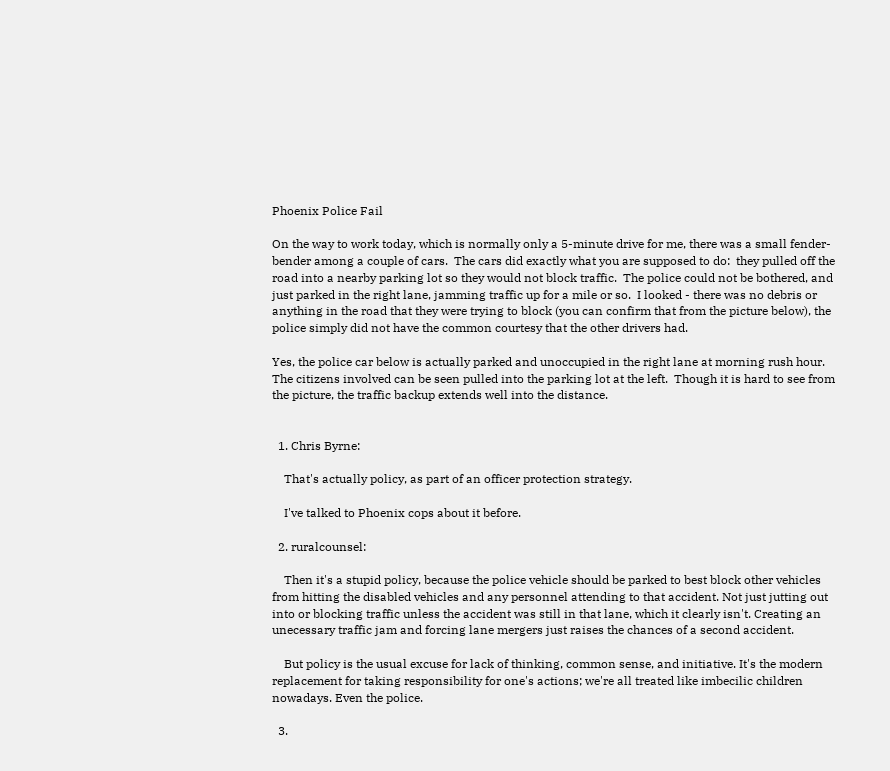Phoenix Police Fail

On the way to work today, which is normally only a 5-minute drive for me, there was a small fender-bender among a couple of cars.  The cars did exactly what you are supposed to do:  they pulled off the road into a nearby parking lot so they would not block traffic.  The police could not be bothered, and just parked in the right lane, jamming traffic up for a mile or so.  I looked - there was no debris or anything in the road that they were trying to block (you can confirm that from the picture below), the police simply did not have the common courtesy that the other drivers had.

Yes, the police car below is actually parked and unoccupied in the right lane at morning rush hour.  The citizens involved can be seen pulled into the parking lot at the left.  Though it is hard to see from the picture, the traffic backup extends well into the distance.


  1. Chris Byrne:

    That's actually policy, as part of an officer protection strategy.

    I've talked to Phoenix cops about it before.

  2. ruralcounsel:

    Then it's a stupid policy, because the police vehicle should be parked to best block other vehicles from hitting the disabled vehicles and any personnel attending to that accident. Not just jutting out into or blocking traffic unless the accident was still in that lane, which it clearly isn't. Creating an unecessary traffic jam and forcing lane mergers just raises the chances of a second accident.

    But policy is the usual excuse for lack of thinking, common sense, and initiative. It's the modern replacement for taking responsibility for one's actions; we're all treated like imbecilic children nowadays. Even the police.

  3.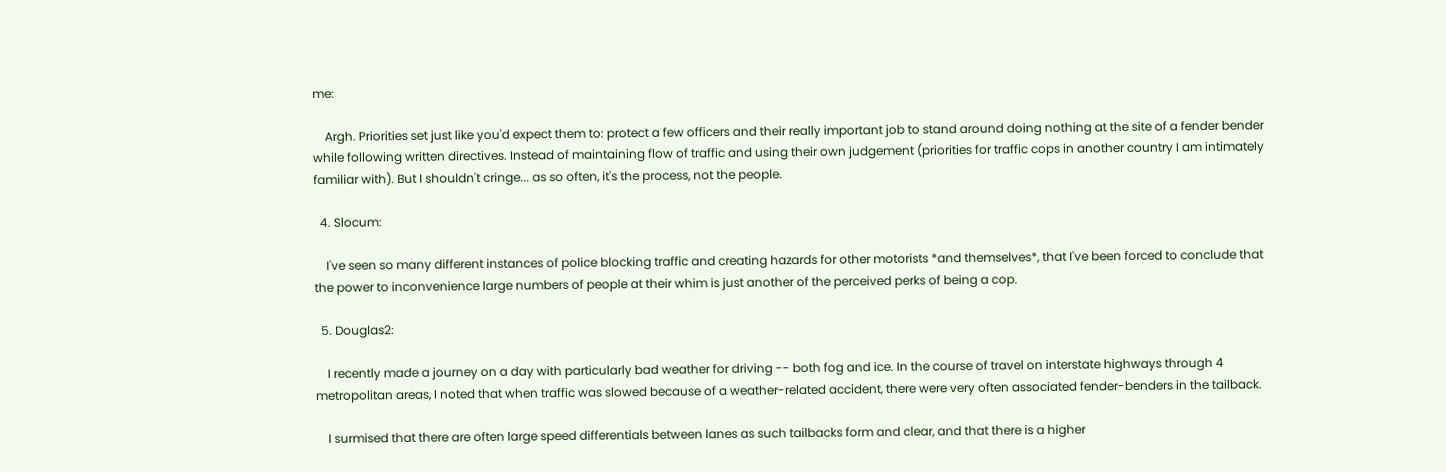me:

    Argh. Priorities set just like you'd expect them to: protect a few officers and their really important job to stand around doing nothing at the site of a fender bender while following written directives. Instead of maintaining flow of traffic and using their own judgement (priorities for traffic cops in another country I am intimately familiar with). But I shouldn't cringe... as so often, it's the process, not the people.

  4. Slocum:

    I've seen so many different instances of police blocking traffic and creating hazards for other motorists *and themselves*, that I've been forced to conclude that the power to inconvenience large numbers of people at their whim is just another of the perceived perks of being a cop.

  5. Douglas2:

    I recently made a journey on a day with particularly bad weather for driving -- both fog and ice. In the course of travel on interstate highways through 4 metropolitan areas, I noted that when traffic was slowed because of a weather-related accident, there were very often associated fender-benders in the tailback.

    I surmised that there are often large speed differentials between lanes as such tailbacks form and clear, and that there is a higher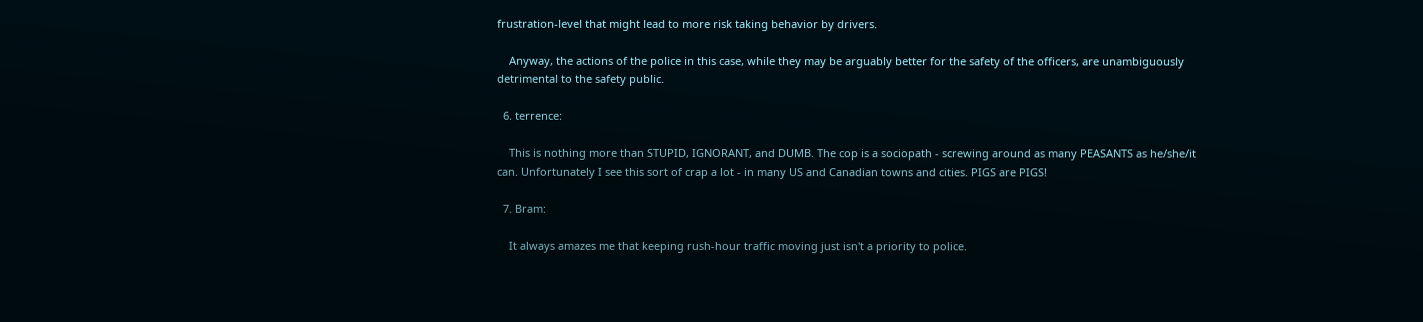frustration-level that might lead to more risk taking behavior by drivers.

    Anyway, the actions of the police in this case, while they may be arguably better for the safety of the officers, are unambiguously detrimental to the safety public.

  6. terrence:

    This is nothing more than STUPID, IGNORANT, and DUMB. The cop is a sociopath - screwing around as many PEASANTS as he/she/it can. Unfortunately I see this sort of crap a lot - in many US and Canadian towns and cities. PIGS are PIGS!

  7. Bram:

    It always amazes me that keeping rush-hour traffic moving just isn't a priority to police.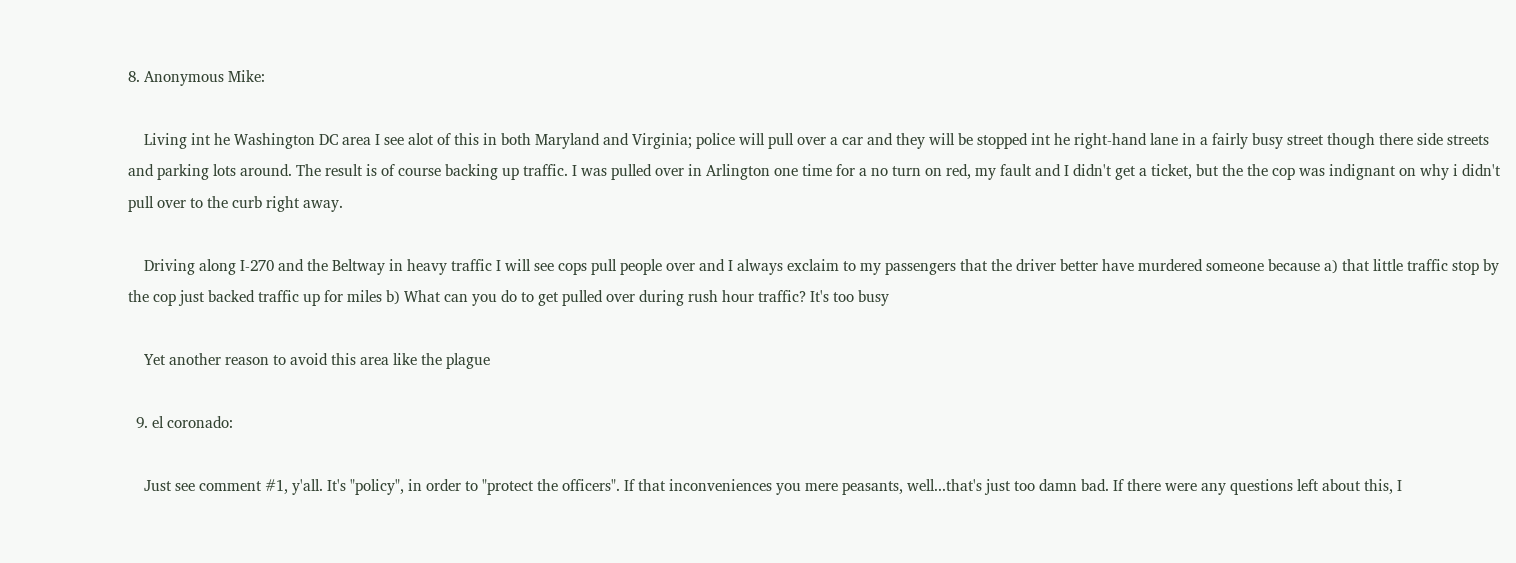8. Anonymous Mike:

    Living int he Washington DC area I see alot of this in both Maryland and Virginia; police will pull over a car and they will be stopped int he right-hand lane in a fairly busy street though there side streets and parking lots around. The result is of course backing up traffic. I was pulled over in Arlington one time for a no turn on red, my fault and I didn't get a ticket, but the the cop was indignant on why i didn't pull over to the curb right away.

    Driving along I-270 and the Beltway in heavy traffic I will see cops pull people over and I always exclaim to my passengers that the driver better have murdered someone because a) that little traffic stop by the cop just backed traffic up for miles b) What can you do to get pulled over during rush hour traffic? It's too busy

    Yet another reason to avoid this area like the plague

  9. el coronado:

    Just see comment #1, y'all. It's "policy", in order to "protect the officers". If that inconveniences you mere peasants, well...that's just too damn bad. If there were any questions left about this, I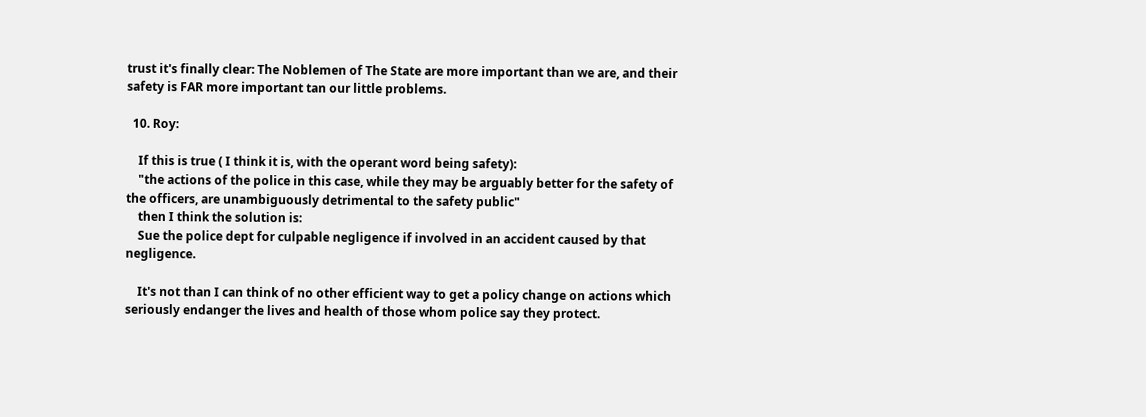trust it's finally clear: The Noblemen of The State are more important than we are, and their safety is FAR more important tan our little problems.

  10. Roy:

    If this is true ( I think it is, with the operant word being safety):
    "the actions of the police in this case, while they may be arguably better for the safety of the officers, are unambiguously detrimental to the safety public"
    then I think the solution is:
    Sue the police dept for culpable negligence if involved in an accident caused by that negligence.

    It's not than I can think of no other efficient way to get a policy change on actions which seriously endanger the lives and health of those whom police say they protect.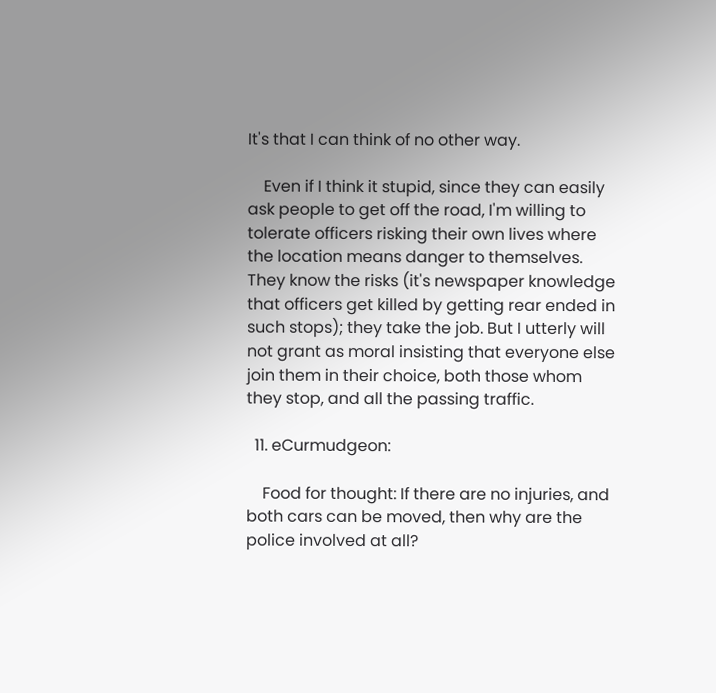It's that I can think of no other way.

    Even if I think it stupid, since they can easily ask people to get off the road, I'm willing to tolerate officers risking their own lives where the location means danger to themselves. They know the risks (it's newspaper knowledge that officers get killed by getting rear ended in such stops); they take the job. But I utterly will not grant as moral insisting that everyone else join them in their choice, both those whom they stop, and all the passing traffic.

  11. eCurmudgeon:

    Food for thought: If there are no injuries, and both cars can be moved, then why are the police involved at all?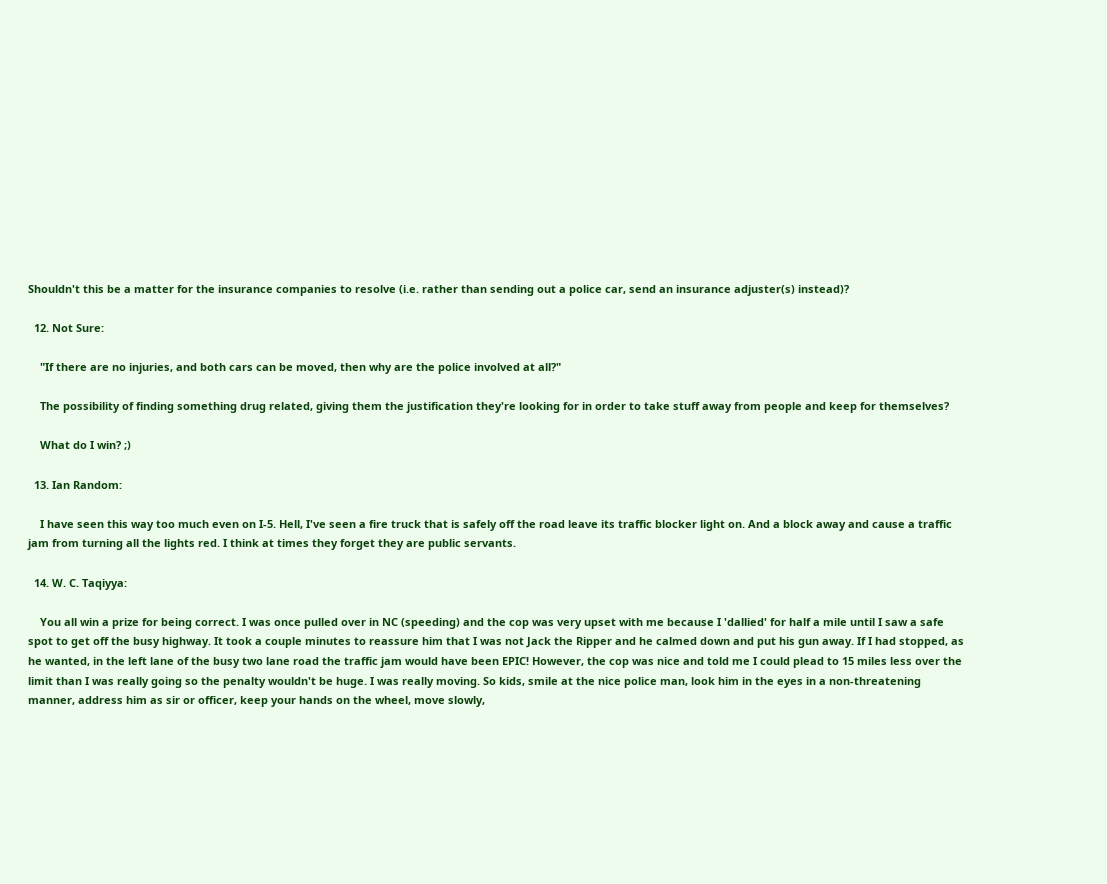Shouldn't this be a matter for the insurance companies to resolve (i.e. rather than sending out a police car, send an insurance adjuster(s) instead)?

  12. Not Sure:

    "If there are no injuries, and both cars can be moved, then why are the police involved at all?"

    The possibility of finding something drug related, giving them the justification they're looking for in order to take stuff away from people and keep for themselves?

    What do I win? ;)

  13. Ian Random:

    I have seen this way too much even on I-5. Hell, I've seen a fire truck that is safely off the road leave its traffic blocker light on. And a block away and cause a traffic jam from turning all the lights red. I think at times they forget they are public servants.

  14. W. C. Taqiyya:

    You all win a prize for being correct. I was once pulled over in NC (speeding) and the cop was very upset with me because I 'dallied' for half a mile until I saw a safe spot to get off the busy highway. It took a couple minutes to reassure him that I was not Jack the Ripper and he calmed down and put his gun away. If I had stopped, as he wanted, in the left lane of the busy two lane road the traffic jam would have been EPIC! However, the cop was nice and told me I could plead to 15 miles less over the limit than I was really going so the penalty wouldn't be huge. I was really moving. So kids, smile at the nice police man, look him in the eyes in a non-threatening manner, address him as sir or officer, keep your hands on the wheel, move slowly,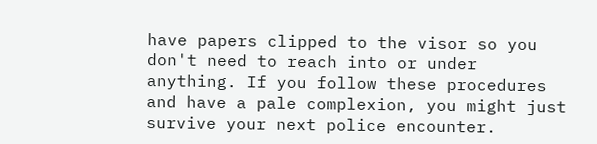have papers clipped to the visor so you don't need to reach into or under anything. If you follow these procedures and have a pale complexion, you might just survive your next police encounter.